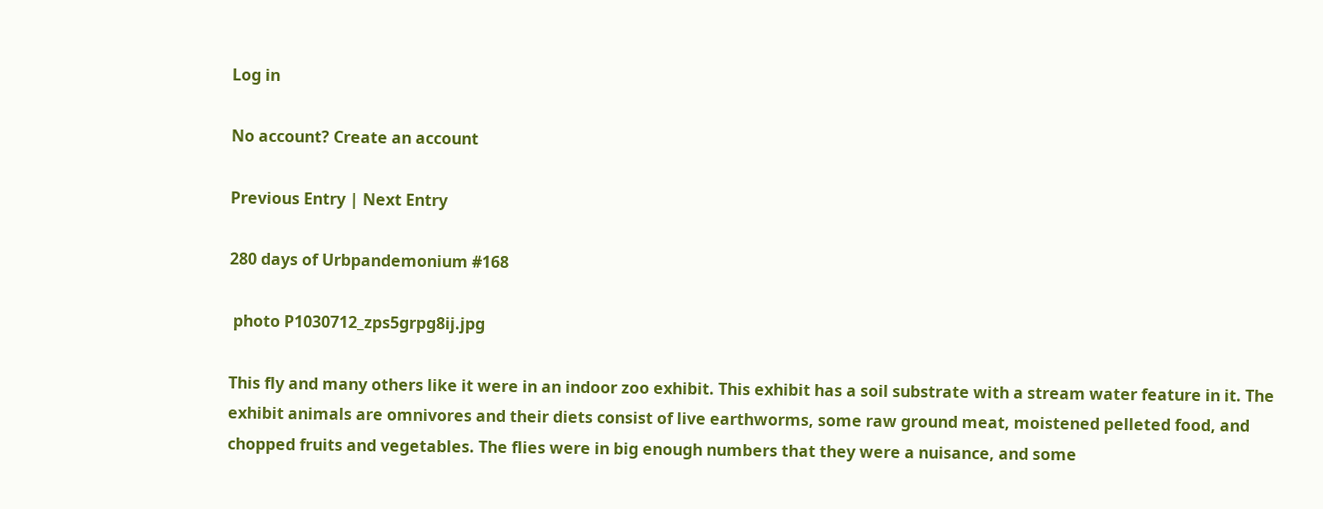Log in

No account? Create an account

Previous Entry | Next Entry

280 days of Urbpandemonium #168

 photo P1030712_zps5grpg8ij.jpg

This fly and many others like it were in an indoor zoo exhibit. This exhibit has a soil substrate with a stream water feature in it. The exhibit animals are omnivores and their diets consist of live earthworms, some raw ground meat, moistened pelleted food, and chopped fruits and vegetables. The flies were in big enough numbers that they were a nuisance, and some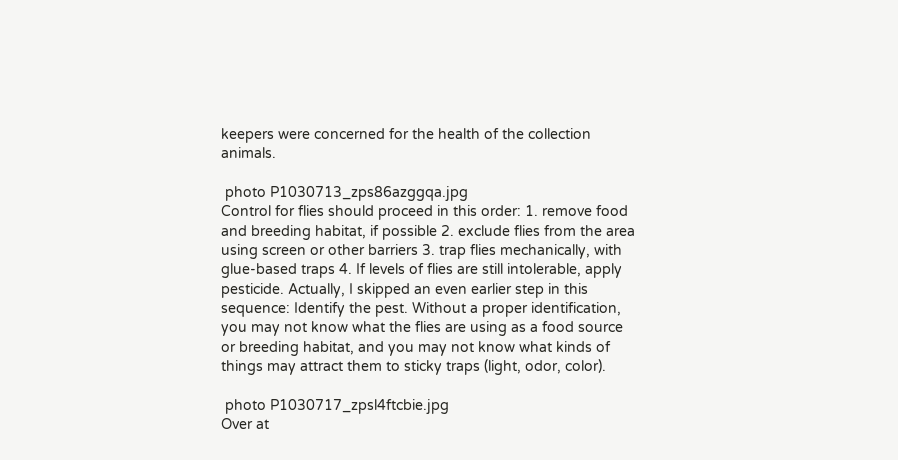keepers were concerned for the health of the collection animals.

 photo P1030713_zps86azggqa.jpg
Control for flies should proceed in this order: 1. remove food and breeding habitat, if possible 2. exclude flies from the area using screen or other barriers 3. trap flies mechanically, with glue-based traps 4. If levels of flies are still intolerable, apply pesticide. Actually, I skipped an even earlier step in this sequence: Identify the pest. Without a proper identification, you may not know what the flies are using as a food source or breeding habitat, and you may not know what kinds of things may attract them to sticky traps (light, odor, color).

 photo P1030717_zpsl4ftcbie.jpg
Over at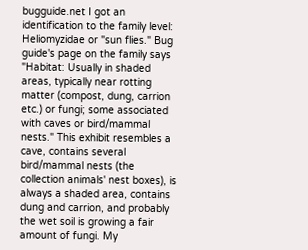bugguide.net I got an identification to the family level: Heliomyzidae or "sun flies." Bug guide's page on the family says "Habitat: Usually in shaded areas, typically near rotting matter (compost, dung, carrion etc.) or fungi; some associated with caves or bird/mammal nests." This exhibit resembles a cave, contains several bird/mammal nests (the collection animals' nest boxes), is always a shaded area, contains dung and carrion, and probably the wet soil is growing a fair amount of fungi. My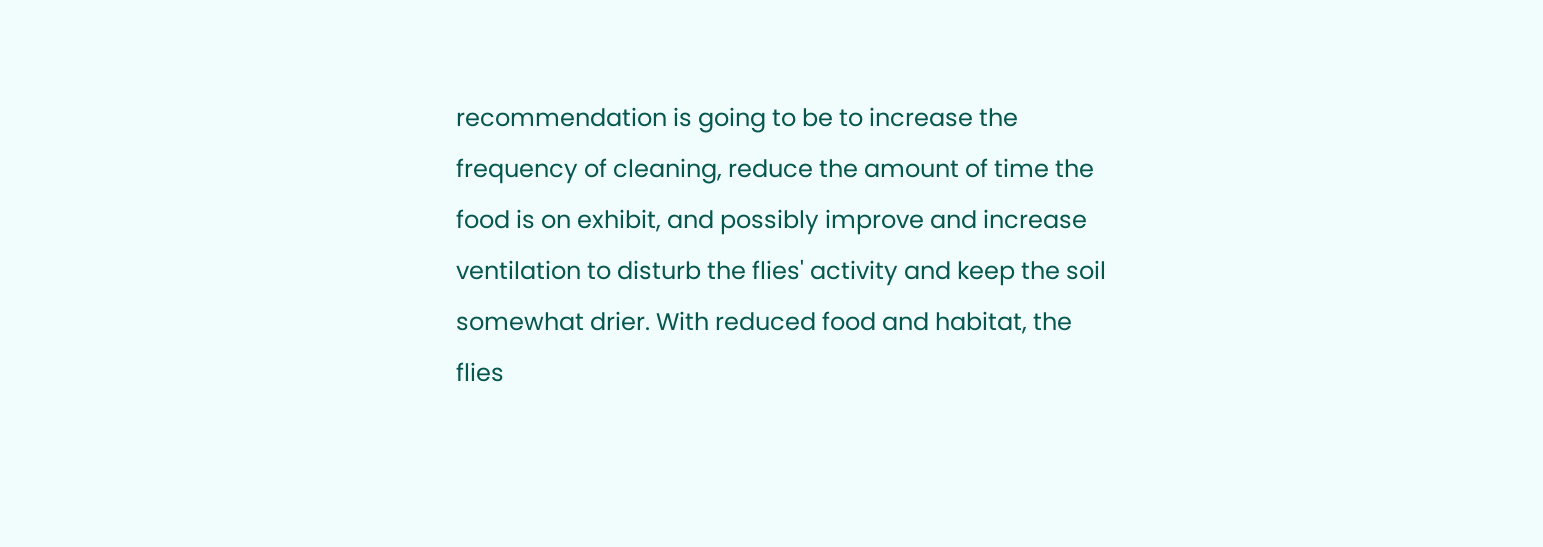recommendation is going to be to increase the frequency of cleaning, reduce the amount of time the food is on exhibit, and possibly improve and increase ventilation to disturb the flies' activity and keep the soil somewhat drier. With reduced food and habitat, the flies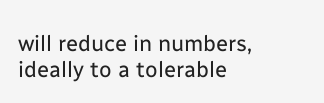will reduce in numbers, ideally to a tolerable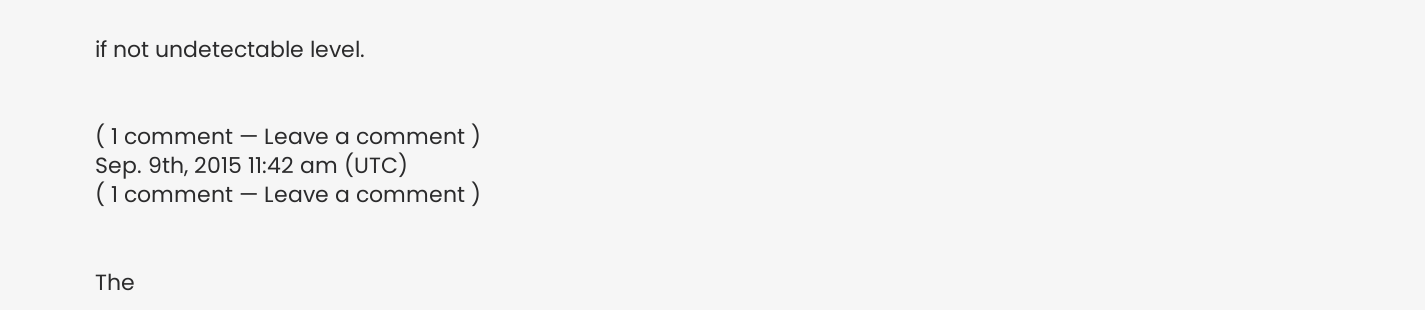if not undetectable level.


( 1 comment — Leave a comment )
Sep. 9th, 2015 11:42 am (UTC)
( 1 comment — Leave a comment )


The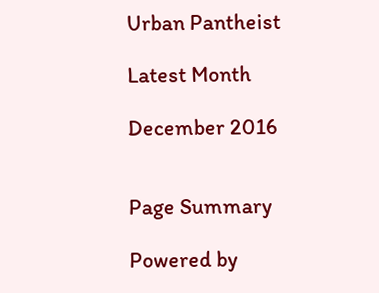Urban Pantheist

Latest Month

December 2016


Page Summary

Powered by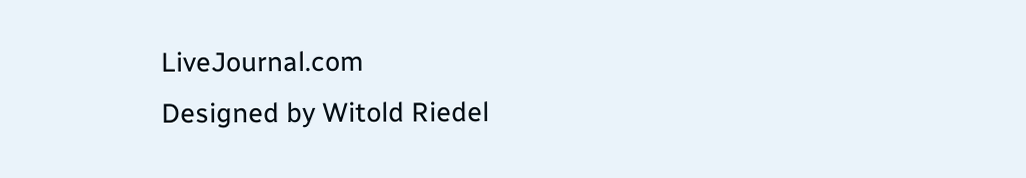LiveJournal.com
Designed by Witold Riedel